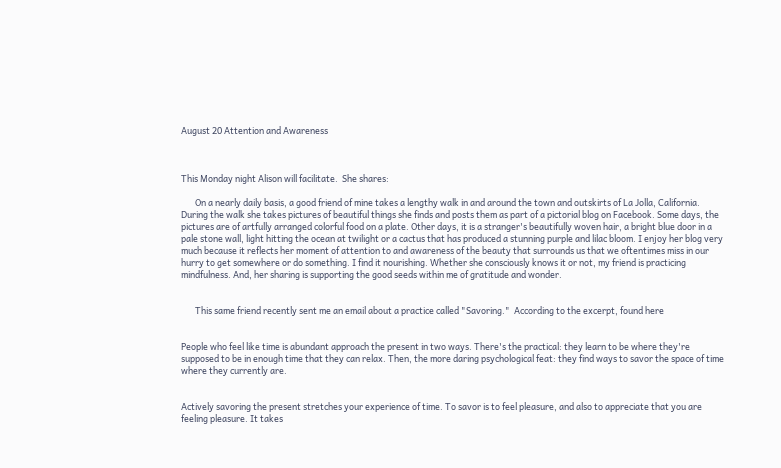August 20 Attention and Awareness



This Monday night Alison will facilitate.  She shares:

       On a nearly daily basis, a good friend of mine takes a lengthy walk in and around the town and outskirts of La Jolla, California. During the walk she takes pictures of beautiful things she finds and posts them as part of a pictorial blog on Facebook. Some days, the pictures are of artfully arranged colorful food on a plate. Other days, it is a stranger's beautifully woven hair, a bright blue door in a pale stone wall, light hitting the ocean at twilight or a cactus that has produced a stunning purple and lilac bloom. I enjoy her blog very much because it reflects her moment of attention to and awareness of the beauty that surrounds us that we oftentimes miss in our hurry to get somewhere or do something. I find it nourishing. Whether she consciously knows it or not, my friend is practicing mindfulness. And, her sharing is supporting the good seeds within me of gratitude and wonder.


       This same friend recently sent me an email about a practice called "Savoring."  According to the excerpt, found here


People who feel like time is abundant approach the present in two ways. There's the practical: they learn to be where they're supposed to be in enough time that they can relax. Then, the more daring psychological feat: they find ways to savor the space of time where they currently are.


Actively savoring the present stretches your experience of time. To savor is to feel pleasure, and also to appreciate that you are feeling pleasure. It takes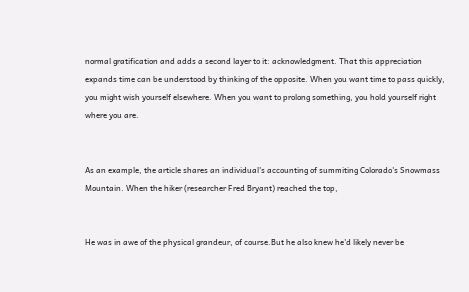normal gratification and adds a second layer to it: acknowledgment. That this appreciation expands time can be understood by thinking of the opposite. When you want time to pass quickly, you might wish yourself elsewhere. When you want to prolong something, you hold yourself right where you are.


As an example, the article shares an individual's accounting of summiting Colorado's Snowmass Mountain. When the hiker (researcher Fred Bryant) reached the top,


He was in awe of the physical grandeur, of course.But he also knew he'd likely never be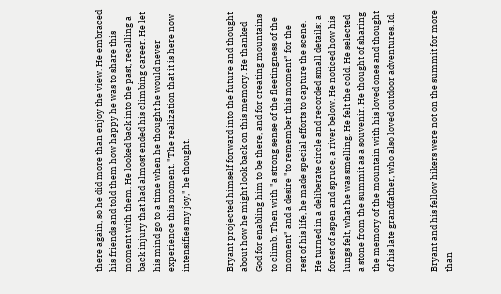there again, so he did more than enjoy the view. He embraced his friends and told them how happy he was to share this moment with them. He looked back into the past, recalling a back injury that had almost ended his climbing career. He let his mind go to a time when he thought he would never experience this moment. "The realization that it is here now intensifies my joy," he thought.


Bryant projected himself forward into the future and thought about how he might look back on this memory. He thanked God for enabling him to be there, and for creating mountains to climb. Then with "a strong sense of the fleetingness of the moment" and a desire "to remember this moment" for the rest of his life, he made special efforts to capture the scene. He turned in a deliberate circle and recorded small details: a forest of aspen and spruce, a river below. He noticed how his lungs felt, what he was smelling. He felt the cold. He selected a stone from the summit as a souvenir. He thought of sharing the memory of the mountain with his loved ones and thought of his late grandfather, who also loved outdoor adventures. Id.


Bryant and his fellow hikers were not on the summit for more than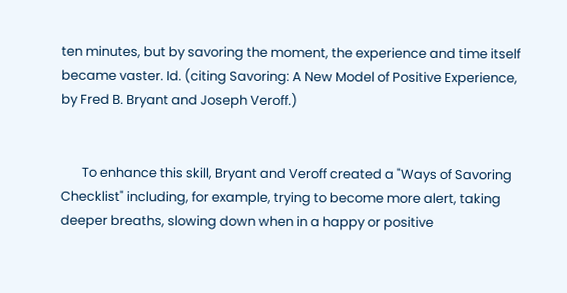ten minutes, but by savoring the moment, the experience and time itself became vaster. Id. (citing Savoring: A New Model of Positive Experience, by Fred B. Bryant and Joseph Veroff.)


       To enhance this skill, Bryant and Veroff created a "Ways of Savoring Checklist" including, for example, trying to become more alert, taking deeper breaths, slowing down when in a happy or positive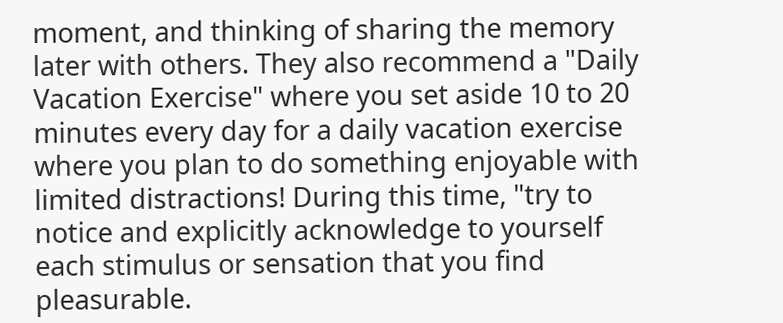moment, and thinking of sharing the memory later with others. They also recommend a "Daily Vacation Exercise" where you set aside 10 to 20 minutes every day for a daily vacation exercise where you plan to do something enjoyable with limited distractions! During this time, "try to notice and explicitly acknowledge to yourself each stimulus or sensation that you find pleasurable.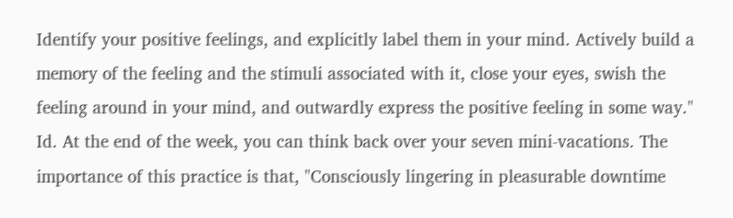Identify your positive feelings, and explicitly label them in your mind. Actively build a memory of the feeling and the stimuli associated with it, close your eyes, swish the feeling around in your mind, and outwardly express the positive feeling in some way." Id. At the end of the week, you can think back over your seven mini-vacations. The importance of this practice is that, "Consciously lingering in pleasurable downtime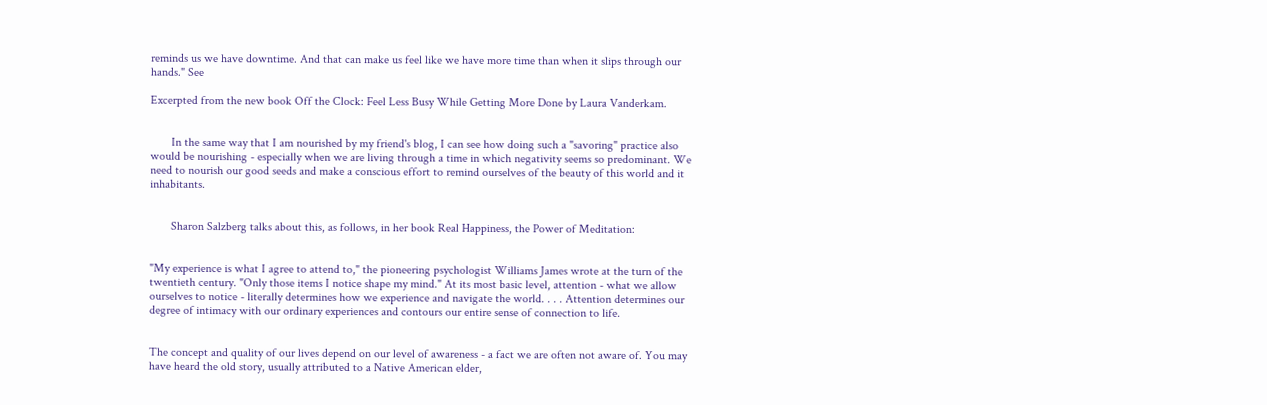reminds us we have downtime. And that can make us feel like we have more time than when it slips through our hands." See

Excerpted from the new book Off the Clock: Feel Less Busy While Getting More Done by Laura Vanderkam.


       In the same way that I am nourished by my friend's blog, I can see how doing such a "savoring" practice also would be nourishing - especially when we are living through a time in which negativity seems so predominant. We need to nourish our good seeds and make a conscious effort to remind ourselves of the beauty of this world and it inhabitants.


       Sharon Salzberg talks about this, as follows, in her book Real Happiness, the Power of Meditation:


"My experience is what I agree to attend to," the pioneering psychologist Williams James wrote at the turn of the twentieth century. "Only those items I notice shape my mind." At its most basic level, attention - what we allow ourselves to notice - literally determines how we experience and navigate the world. . . . Attention determines our degree of intimacy with our ordinary experiences and contours our entire sense of connection to life.


The concept and quality of our lives depend on our level of awareness - a fact we are often not aware of. You may have heard the old story, usually attributed to a Native American elder,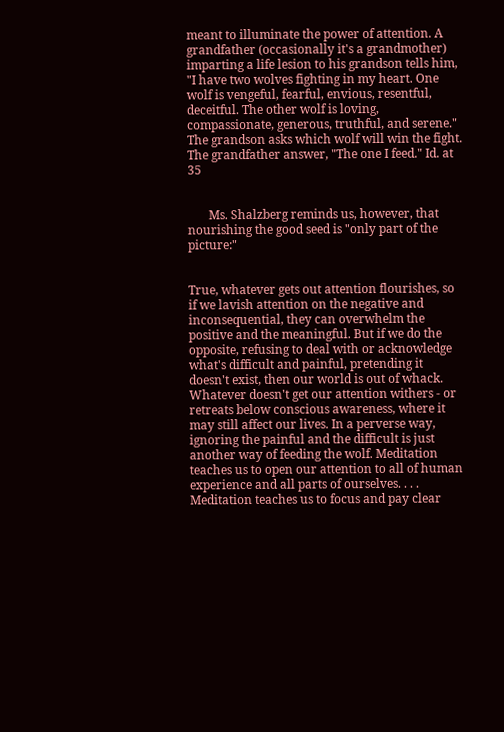meant to illuminate the power of attention. A grandfather (occasionally it's a grandmother) imparting a life lesion to his grandson tells him, "I have two wolves fighting in my heart. One wolf is vengeful, fearful, envious, resentful, deceitful. The other wolf is loving, compassionate, generous, truthful, and serene." The grandson asks which wolf will win the fight. The grandfather answer, "The one I feed." Id. at 35


       Ms. Shalzberg reminds us, however, that nourishing the good seed is "only part of the picture:"


True, whatever gets out attention flourishes, so if we lavish attention on the negative and inconsequential, they can overwhelm the positive and the meaningful. But if we do the opposite, refusing to deal with or acknowledge what's difficult and painful, pretending it doesn't exist, then our world is out of whack. Whatever doesn't get our attention withers - or retreats below conscious awareness, where it may still affect our lives. In a perverse way, ignoring the painful and the difficult is just another way of feeding the wolf. Meditation teaches us to open our attention to all of human experience and all parts of ourselves. . . . Meditation teaches us to focus and pay clear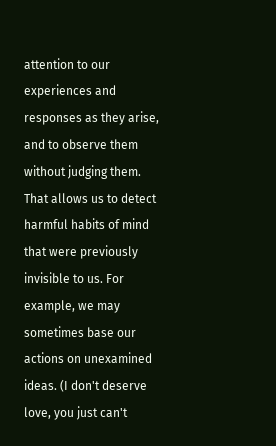attention to our experiences and responses as they arise, and to observe them without judging them. That allows us to detect harmful habits of mind that were previously invisible to us. For example, we may sometimes base our actions on unexamined ideas. (I don't deserve love, you just can't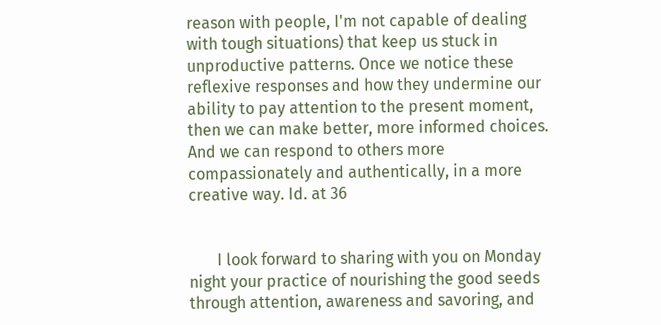reason with people, I'm not capable of dealing with tough situations) that keep us stuck in unproductive patterns. Once we notice these reflexive responses and how they undermine our ability to pay attention to the present moment, then we can make better, more informed choices. And we can respond to others more compassionately and authentically, in a more creative way. Id. at 36


       I look forward to sharing with you on Monday night your practice of nourishing the good seeds through attention, awareness and savoring, and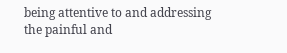being attentive to and addressing the painful and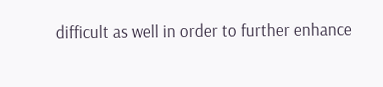difficult as well in order to further enhance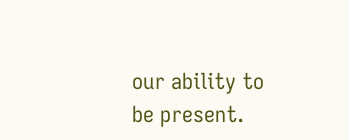our ability to be present.